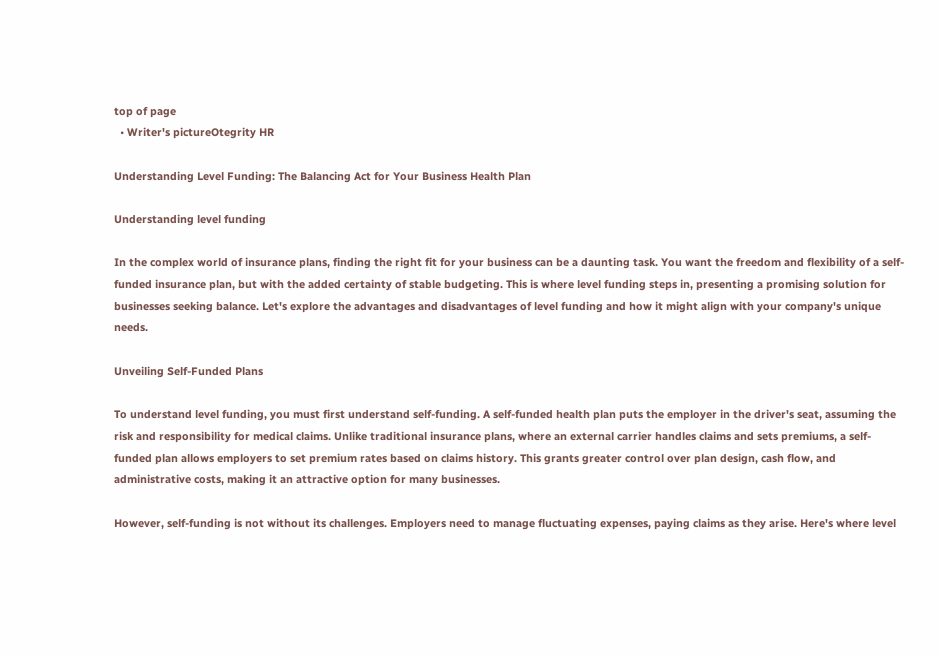top of page
  • Writer's pictureOtegrity HR

Understanding Level Funding: The Balancing Act for Your Business Health Plan

Understanding level funding

In the complex world of insurance plans, finding the right fit for your business can be a daunting task. You want the freedom and flexibility of a self-funded insurance plan, but with the added certainty of stable budgeting. This is where level funding steps in, presenting a promising solution for businesses seeking balance. Let's explore the advantages and disadvantages of level funding and how it might align with your company's unique needs.

Unveiling Self-Funded Plans

To understand level funding, you must first understand self-funding. A self-funded health plan puts the employer in the driver's seat, assuming the risk and responsibility for medical claims. Unlike traditional insurance plans, where an external carrier handles claims and sets premiums, a self-funded plan allows employers to set premium rates based on claims history. This grants greater control over plan design, cash flow, and administrative costs, making it an attractive option for many businesses.

However, self-funding is not without its challenges. Employers need to manage fluctuating expenses, paying claims as they arise. Here's where level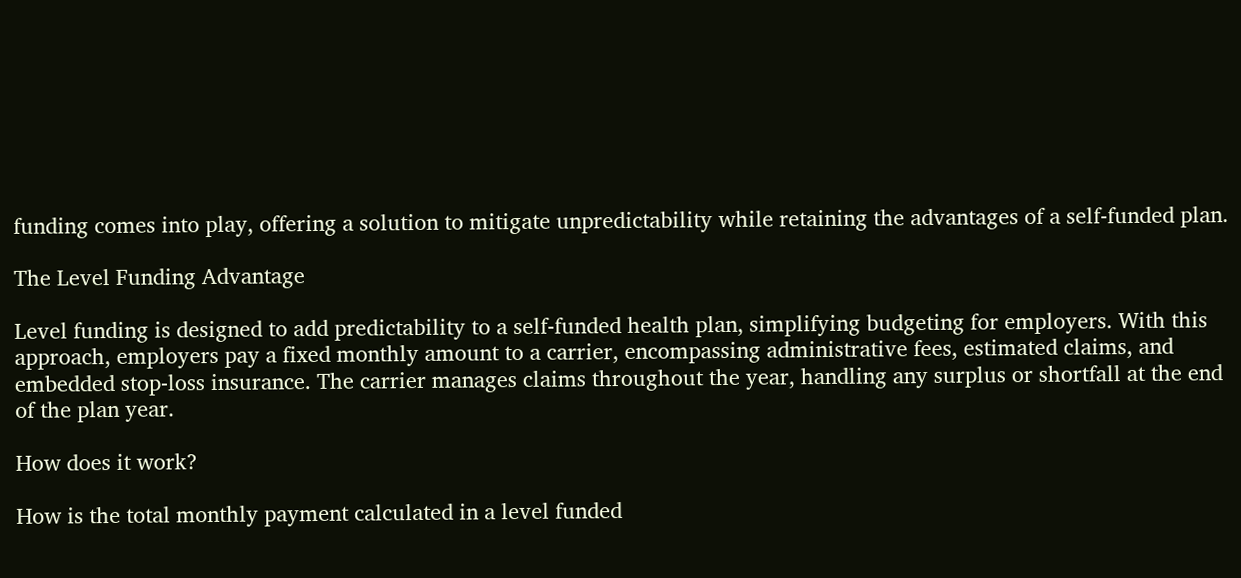funding comes into play, offering a solution to mitigate unpredictability while retaining the advantages of a self-funded plan.

The Level Funding Advantage

Level funding is designed to add predictability to a self-funded health plan, simplifying budgeting for employers. With this approach, employers pay a fixed monthly amount to a carrier, encompassing administrative fees, estimated claims, and embedded stop-loss insurance. The carrier manages claims throughout the year, handling any surplus or shortfall at the end of the plan year.

How does it work?

How is the total monthly payment calculated in a level funded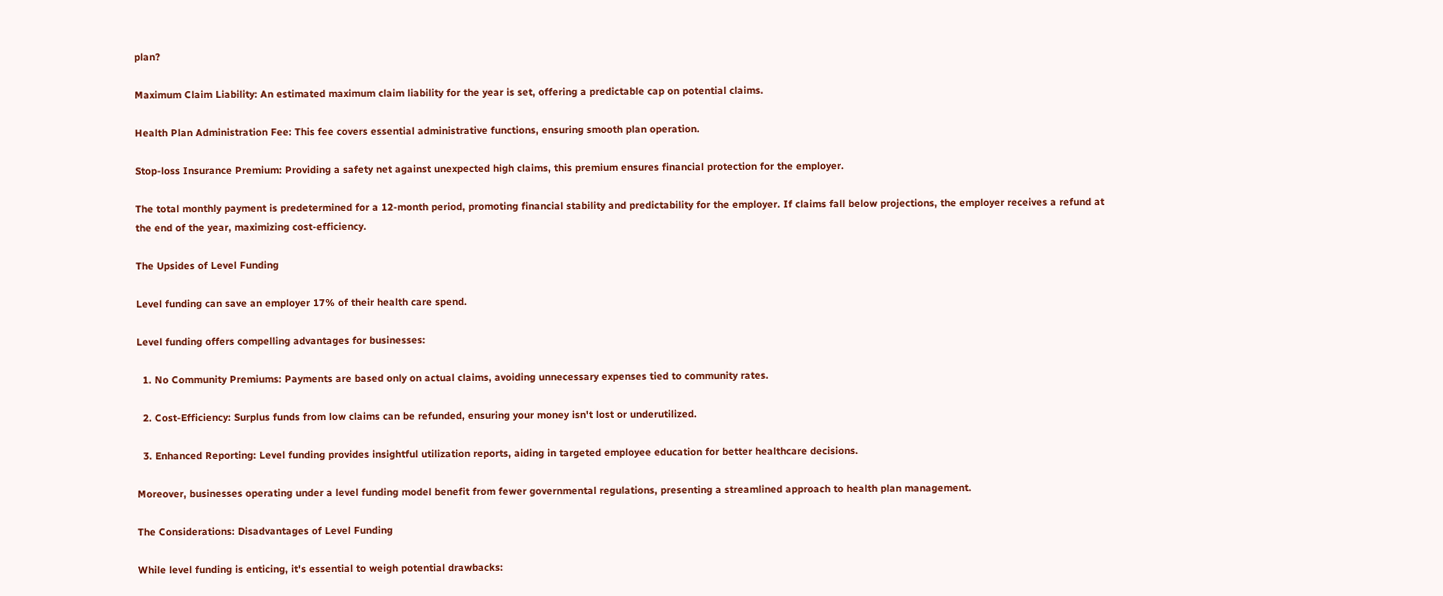plan?

Maximum Claim Liability: An estimated maximum claim liability for the year is set, offering a predictable cap on potential claims.

Health Plan Administration Fee: This fee covers essential administrative functions, ensuring smooth plan operation.

Stop-loss Insurance Premium: Providing a safety net against unexpected high claims, this premium ensures financial protection for the employer.

The total monthly payment is predetermined for a 12-month period, promoting financial stability and predictability for the employer. If claims fall below projections, the employer receives a refund at the end of the year, maximizing cost-efficiency.

The Upsides of Level Funding

Level funding can save an employer 17% of their health care spend.

Level funding offers compelling advantages for businesses:

  1. No Community Premiums: Payments are based only on actual claims, avoiding unnecessary expenses tied to community rates.

  2. Cost-Efficiency: Surplus funds from low claims can be refunded, ensuring your money isn't lost or underutilized.

  3. Enhanced Reporting: Level funding provides insightful utilization reports, aiding in targeted employee education for better healthcare decisions.

Moreover, businesses operating under a level funding model benefit from fewer governmental regulations, presenting a streamlined approach to health plan management.

The Considerations: Disadvantages of Level Funding

While level funding is enticing, it's essential to weigh potential drawbacks: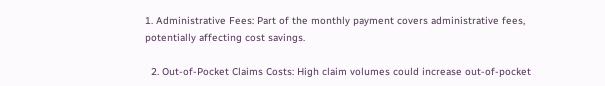1. Administrative Fees: Part of the monthly payment covers administrative fees, potentially affecting cost savings.

  2. Out-of-Pocket Claims Costs: High claim volumes could increase out-of-pocket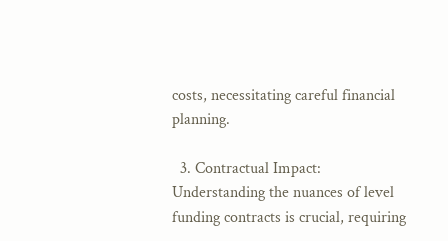costs, necessitating careful financial planning.

  3. Contractual Impact: Understanding the nuances of level funding contracts is crucial, requiring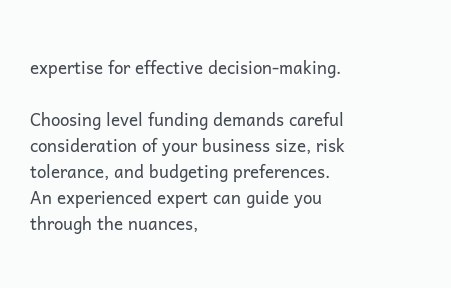expertise for effective decision-making.

Choosing level funding demands careful consideration of your business size, risk tolerance, and budgeting preferences. An experienced expert can guide you through the nuances,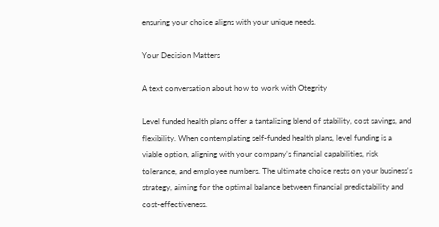ensuring your choice aligns with your unique needs.

Your Decision Matters

A text conversation about how to work with Otegrity

Level funded health plans offer a tantalizing blend of stability, cost savings, and flexibility. When contemplating self-funded health plans, level funding is a viable option, aligning with your company’s financial capabilities, risk tolerance, and employee numbers. The ultimate choice rests on your business's strategy, aiming for the optimal balance between financial predictability and cost-effectiveness.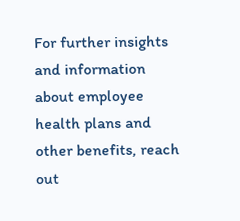For further insights and information about employee health plans and other benefits, reach out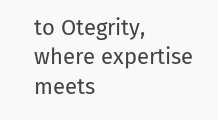to Otegrity, where expertise meets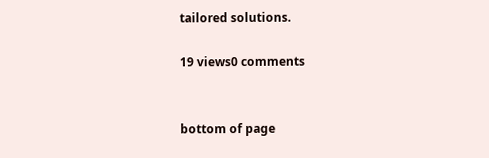tailored solutions.

19 views0 comments


bottom of page